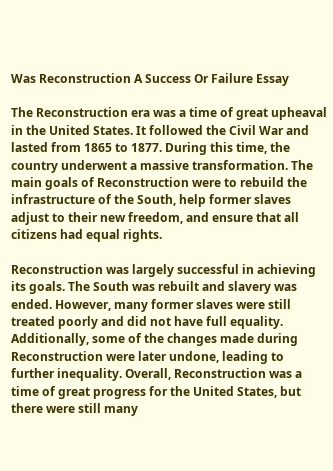Was Reconstruction A Success Or Failure Essay

The Reconstruction era was a time of great upheaval in the United States. It followed the Civil War and lasted from 1865 to 1877. During this time, the country underwent a massive transformation. The main goals of Reconstruction were to rebuild the infrastructure of the South, help former slaves adjust to their new freedom, and ensure that all citizens had equal rights.

Reconstruction was largely successful in achieving its goals. The South was rebuilt and slavery was ended. However, many former slaves were still treated poorly and did not have full equality. Additionally, some of the changes made during Reconstruction were later undone, leading to further inequality. Overall, Reconstruction was a time of great progress for the United States, but there were still many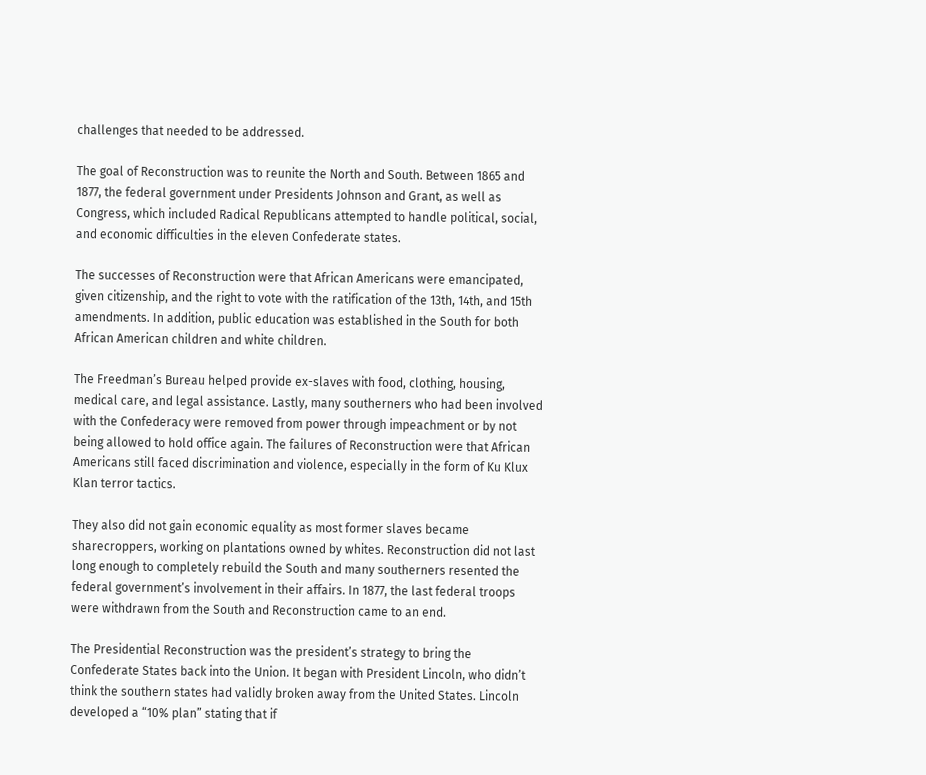challenges that needed to be addressed.

The goal of Reconstruction was to reunite the North and South. Between 1865 and 1877, the federal government under Presidents Johnson and Grant, as well as Congress, which included Radical Republicans attempted to handle political, social, and economic difficulties in the eleven Confederate states.

The successes of Reconstruction were that African Americans were emancipated, given citizenship, and the right to vote with the ratification of the 13th, 14th, and 15th amendments. In addition, public education was established in the South for both African American children and white children.

The Freedman’s Bureau helped provide ex-slaves with food, clothing, housing, medical care, and legal assistance. Lastly, many southerners who had been involved with the Confederacy were removed from power through impeachment or by not being allowed to hold office again. The failures of Reconstruction were that African Americans still faced discrimination and violence, especially in the form of Ku Klux Klan terror tactics.

They also did not gain economic equality as most former slaves became sharecroppers, working on plantations owned by whites. Reconstruction did not last long enough to completely rebuild the South and many southerners resented the federal government’s involvement in their affairs. In 1877, the last federal troops were withdrawn from the South and Reconstruction came to an end.

The Presidential Reconstruction was the president’s strategy to bring the Confederate States back into the Union. It began with President Lincoln, who didn’t think the southern states had validly broken away from the United States. Lincoln developed a “10% plan” stating that if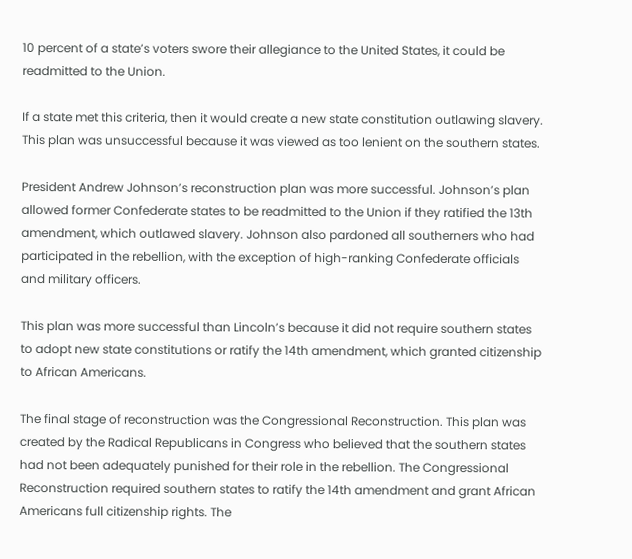10 percent of a state’s voters swore their allegiance to the United States, it could be readmitted to the Union.

If a state met this criteria, then it would create a new state constitution outlawing slavery. This plan was unsuccessful because it was viewed as too lenient on the southern states.

President Andrew Johnson’s reconstruction plan was more successful. Johnson’s plan allowed former Confederate states to be readmitted to the Union if they ratified the 13th amendment, which outlawed slavery. Johnson also pardoned all southerners who had participated in the rebellion, with the exception of high-ranking Confederate officials and military officers.

This plan was more successful than Lincoln’s because it did not require southern states to adopt new state constitutions or ratify the 14th amendment, which granted citizenship to African Americans.

The final stage of reconstruction was the Congressional Reconstruction. This plan was created by the Radical Republicans in Congress who believed that the southern states had not been adequately punished for their role in the rebellion. The Congressional Reconstruction required southern states to ratify the 14th amendment and grant African Americans full citizenship rights. The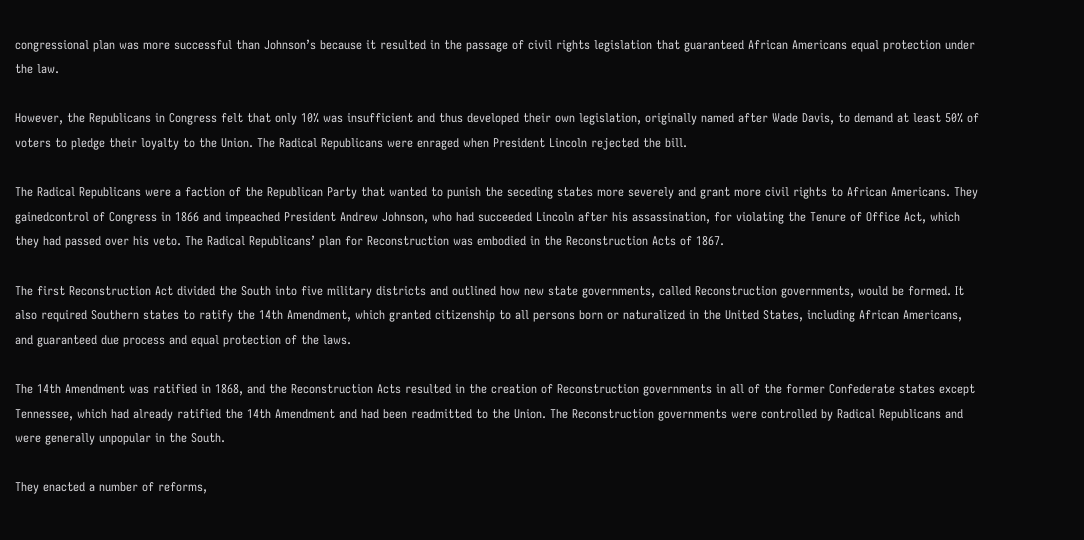congressional plan was more successful than Johnson’s because it resulted in the passage of civil rights legislation that guaranteed African Americans equal protection under the law.

However, the Republicans in Congress felt that only 10% was insufficient and thus developed their own legislation, originally named after Wade Davis, to demand at least 50% of voters to pledge their loyalty to the Union. The Radical Republicans were enraged when President Lincoln rejected the bill.

The Radical Republicans were a faction of the Republican Party that wanted to punish the seceding states more severely and grant more civil rights to African Americans. They gainedcontrol of Congress in 1866 and impeached President Andrew Johnson, who had succeeded Lincoln after his assassination, for violating the Tenure of Office Act, which they had passed over his veto. The Radical Republicans’ plan for Reconstruction was embodied in the Reconstruction Acts of 1867.

The first Reconstruction Act divided the South into five military districts and outlined how new state governments, called Reconstruction governments, would be formed. It also required Southern states to ratify the 14th Amendment, which granted citizenship to all persons born or naturalized in the United States, including African Americans, and guaranteed due process and equal protection of the laws.

The 14th Amendment was ratified in 1868, and the Reconstruction Acts resulted in the creation of Reconstruction governments in all of the former Confederate states except Tennessee, which had already ratified the 14th Amendment and had been readmitted to the Union. The Reconstruction governments were controlled by Radical Republicans and were generally unpopular in the South.

They enacted a number of reforms,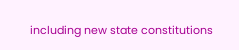including new state constitutions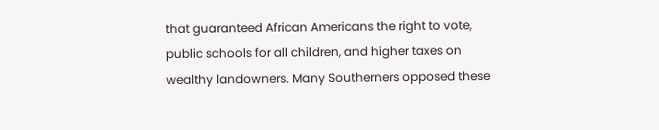that guaranteed African Americans the right to vote, public schools for all children, and higher taxes on wealthy landowners. Many Southerners opposed these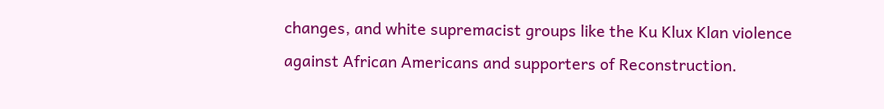changes, and white supremacist groups like the Ku Klux Klan violence against African Americans and supporters of Reconstruction.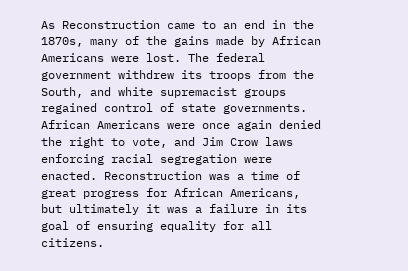As Reconstruction came to an end in the 1870s, many of the gains made by African Americans were lost. The federal government withdrew its troops from the South, and white supremacist groups regained control of state governments. African Americans were once again denied the right to vote, and Jim Crow laws enforcing racial segregation were enacted. Reconstruction was a time of great progress for African Americans, but ultimately it was a failure in its goal of ensuring equality for all citizens.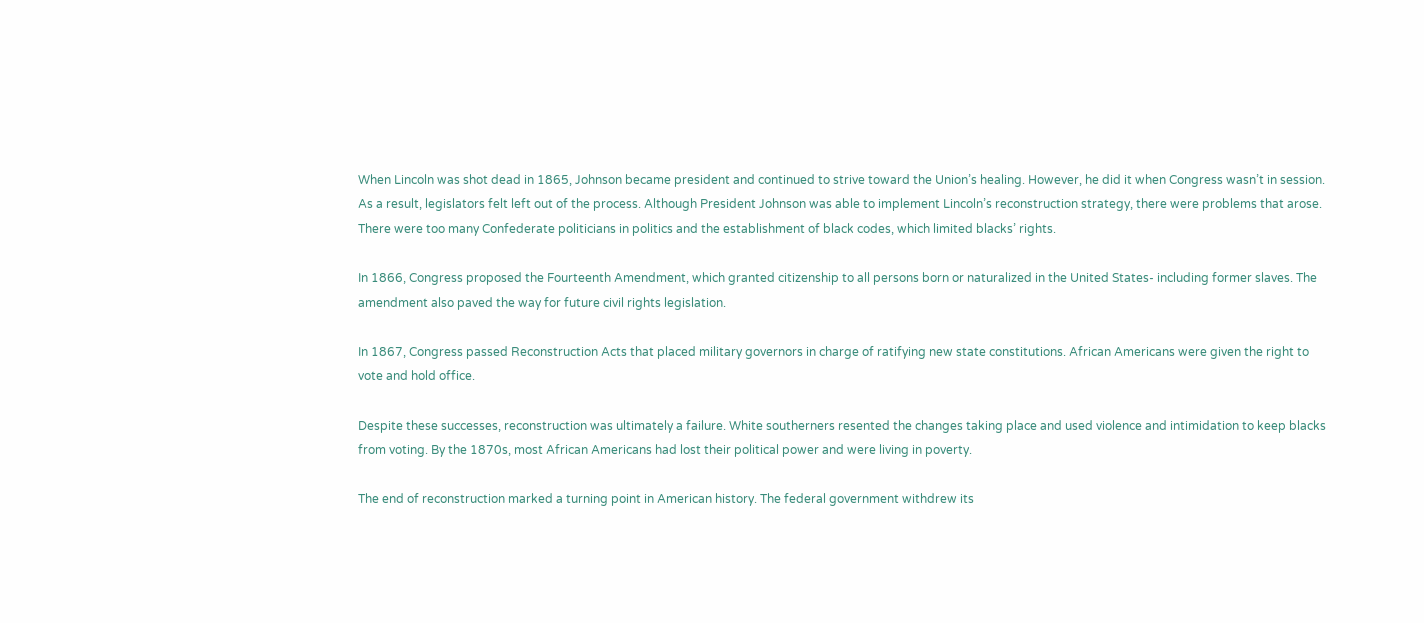When Lincoln was shot dead in 1865, Johnson became president and continued to strive toward the Union’s healing. However, he did it when Congress wasn’t in session. As a result, legislators felt left out of the process. Although President Johnson was able to implement Lincoln’s reconstruction strategy, there were problems that arose. There were too many Confederate politicians in politics and the establishment of black codes, which limited blacks’ rights.

In 1866, Congress proposed the Fourteenth Amendment, which granted citizenship to all persons born or naturalized in the United States- including former slaves. The amendment also paved the way for future civil rights legislation.

In 1867, Congress passed Reconstruction Acts that placed military governors in charge of ratifying new state constitutions. African Americans were given the right to vote and hold office.

Despite these successes, reconstruction was ultimately a failure. White southerners resented the changes taking place and used violence and intimidation to keep blacks from voting. By the 1870s, most African Americans had lost their political power and were living in poverty.

The end of reconstruction marked a turning point in American history. The federal government withdrew its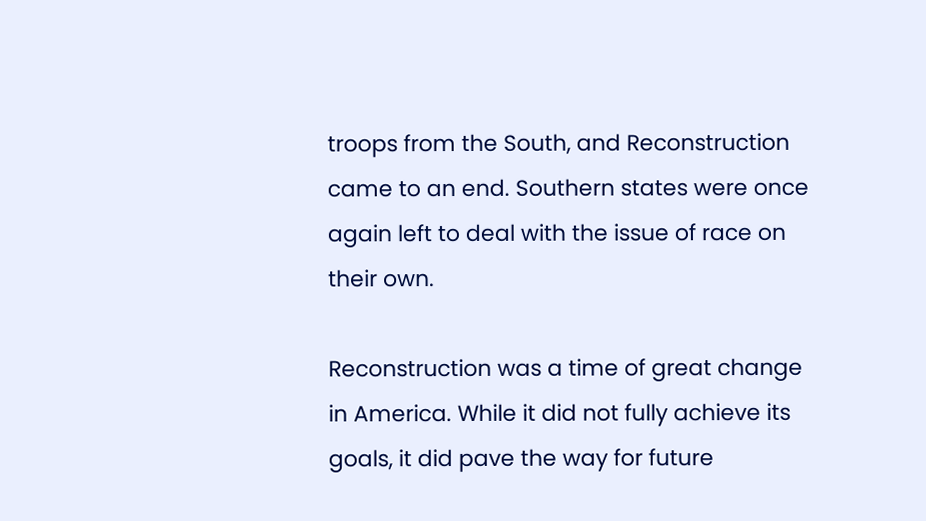troops from the South, and Reconstruction came to an end. Southern states were once again left to deal with the issue of race on their own.

Reconstruction was a time of great change in America. While it did not fully achieve its goals, it did pave the way for future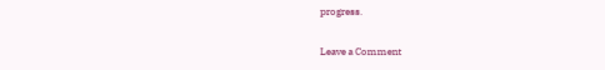progress.

Leave a Comment